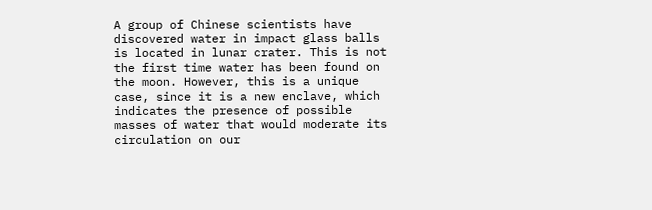A group of Chinese scientists have discovered water in impact glass balls is located in lunar crater. This is not the first time water has been found on the moon. However, this is a unique case, since it is a new enclave, which indicates the presence of possible masses of water that would moderate its circulation on our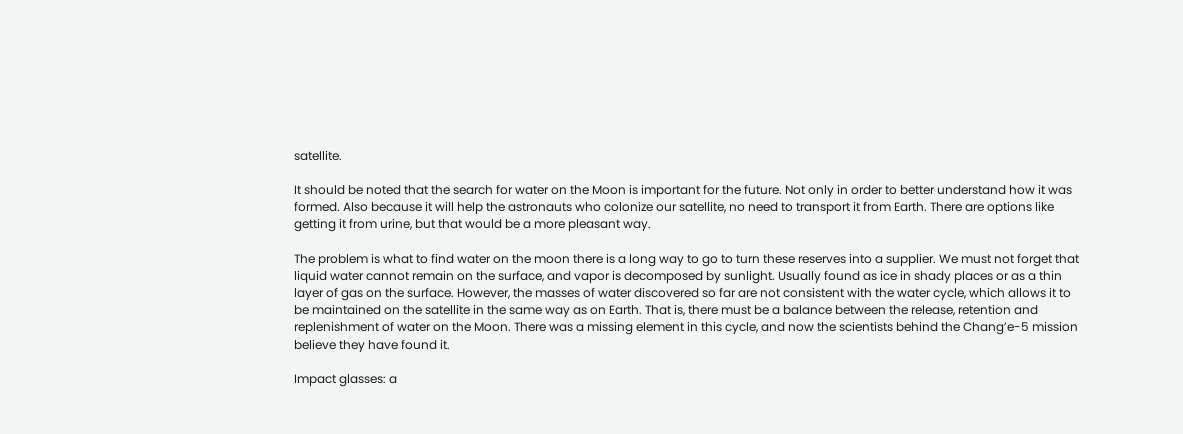satellite.

It should be noted that the search for water on the Moon is important for the future. Not only in order to better understand how it was formed. Also because it will help the astronauts who colonize our satellite, no need to transport it from Earth. There are options like getting it from urine, but that would be a more pleasant way.

The problem is what to find water on the moon there is a long way to go to turn these reserves into a supplier. We must not forget that liquid water cannot remain on the surface, and vapor is decomposed by sunlight. Usually found as ice in shady places or as a thin layer of gas on the surface. However, the masses of water discovered so far are not consistent with the water cycle, which allows it to be maintained on the satellite in the same way as on Earth. That is, there must be a balance between the release, retention and replenishment of water on the Moon. There was a missing element in this cycle, and now the scientists behind the Chang’e-5 mission believe they have found it.

Impact glasses: a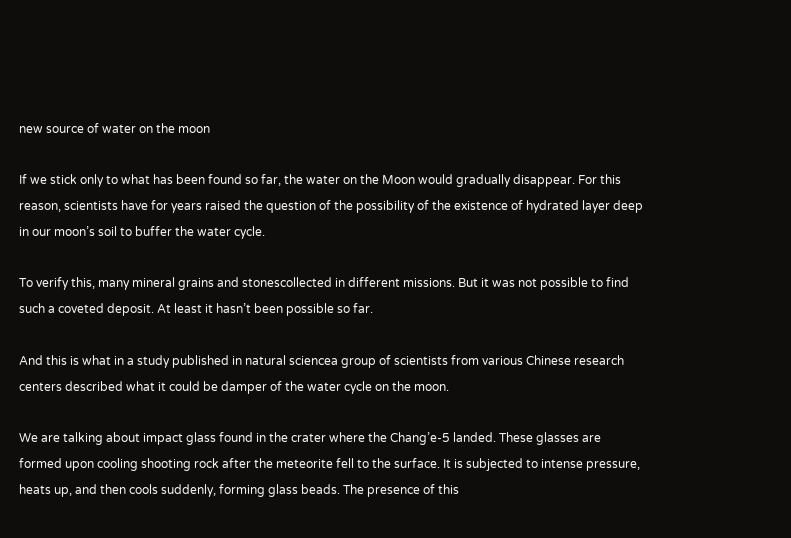new source of water on the moon

If we stick only to what has been found so far, the water on the Moon would gradually disappear. For this reason, scientists have for years raised the question of the possibility of the existence of hydrated layer deep in our moon’s soil to buffer the water cycle.

To verify this, many mineral grains and stonescollected in different missions. But it was not possible to find such a coveted deposit. At least it hasn’t been possible so far.

And this is what in a study published in natural sciencea group of scientists from various Chinese research centers described what it could be damper of the water cycle on the moon.

We are talking about impact glass found in the crater where the Chang’e-5 landed. These glasses are formed upon cooling shooting rock after the meteorite fell to the surface. It is subjected to intense pressure, heats up, and then cools suddenly, forming glass beads. The presence of this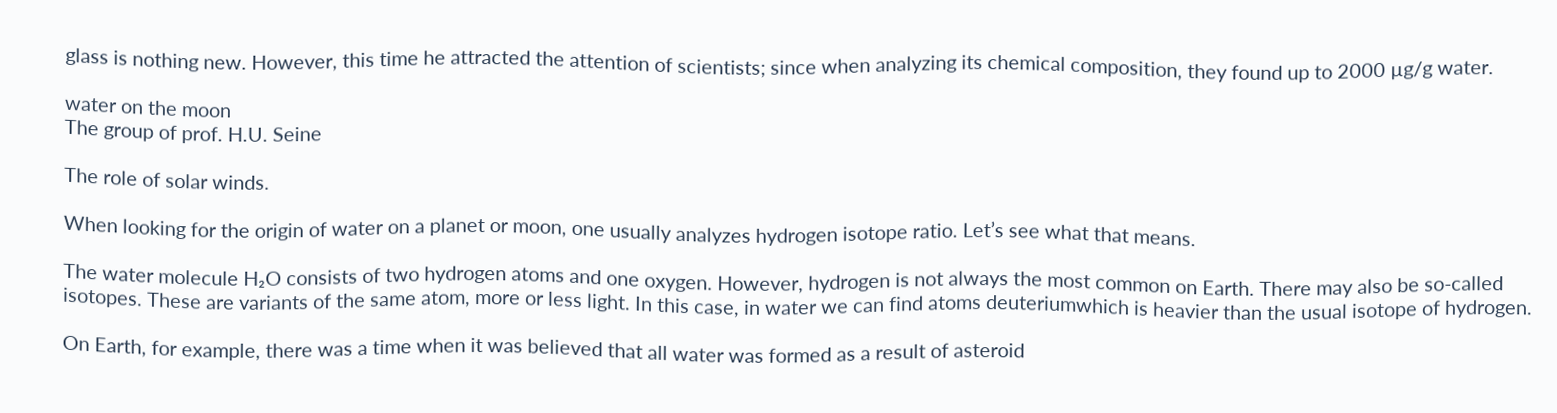glass is nothing new. However, this time he attracted the attention of scientists; since when analyzing its chemical composition, they found up to 2000 µg/g water.

water on the moon
The group of prof. H.U. Seine

The role of solar winds.

When looking for the origin of water on a planet or moon, one usually analyzes hydrogen isotope ratio. Let’s see what that means.

The water molecule H₂O consists of two hydrogen atoms and one oxygen. However, hydrogen is not always the most common on Earth. There may also be so-called isotopes. These are variants of the same atom, more or less light. In this case, in water we can find atoms deuteriumwhich is heavier than the usual isotope of hydrogen.

On Earth, for example, there was a time when it was believed that all water was formed as a result of asteroid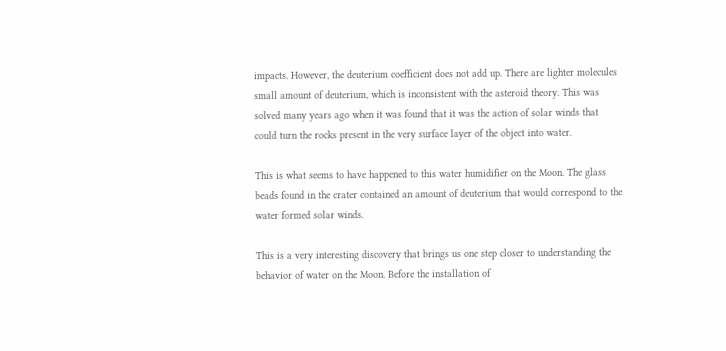impacts. However, the deuterium coefficient does not add up. There are lighter molecules small amount of deuterium, which is inconsistent with the asteroid theory. This was solved many years ago when it was found that it was the action of solar winds that could turn the rocks present in the very surface layer of the object into water.

This is what seems to have happened to this water humidifier on the Moon. The glass beads found in the crater contained an amount of deuterium that would correspond to the water formed solar winds.

This is a very interesting discovery that brings us one step closer to understanding the behavior of water on the Moon. Before the installation of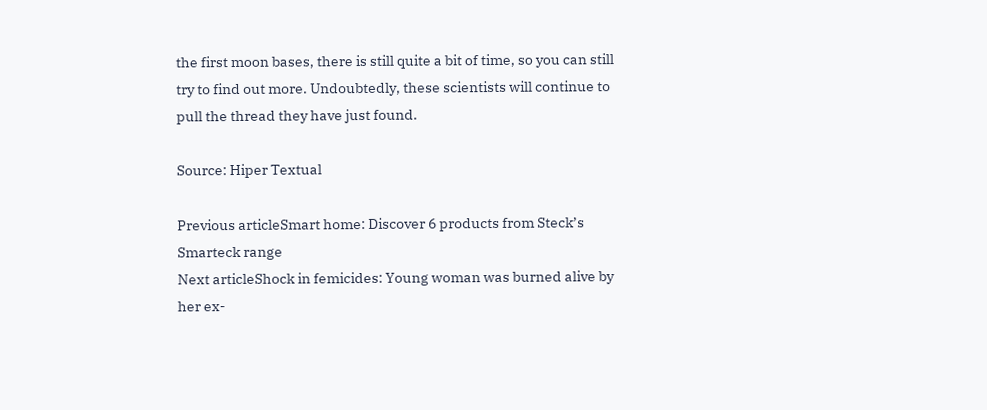the first moon bases, there is still quite a bit of time, so you can still try to find out more. Undoubtedly, these scientists will continue to pull the thread they have just found.

Source: Hiper Textual

Previous articleSmart home: Discover 6 products from Steck’s Smarteck range
Next articleShock in femicides: Young woman was burned alive by her ex-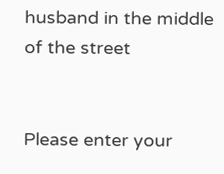husband in the middle of the street


Please enter your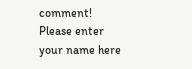comment!
Please enter your name here